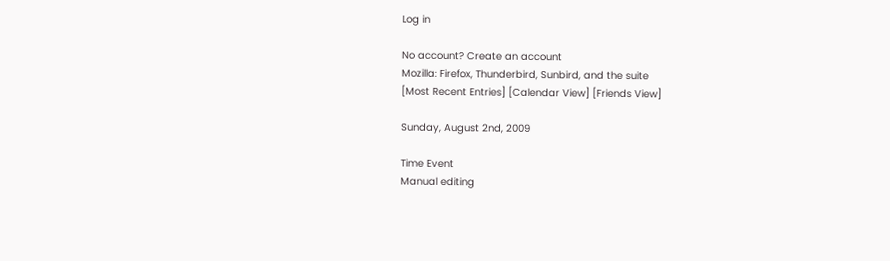Log in

No account? Create an account
Mozilla: Firefox, Thunderbird, Sunbird, and the suite
[Most Recent Entries] [Calendar View] [Friends View]

Sunday, August 2nd, 2009

Time Event
Manual editing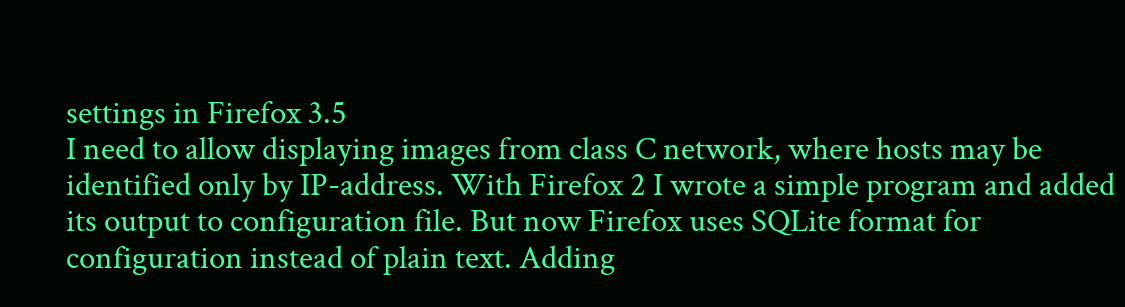settings in Firefox 3.5
I need to allow displaying images from class C network, where hosts may be identified only by IP-address. With Firefox 2 I wrote a simple program and added its output to configuration file. But now Firefox uses SQLite format for configuration instead of plain text. Adding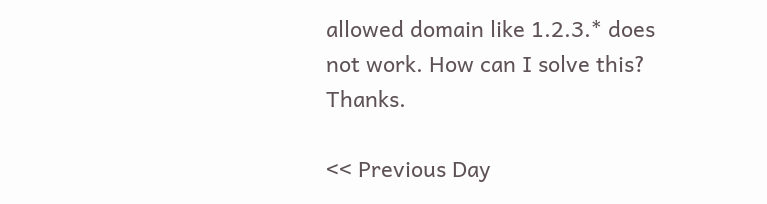allowed domain like 1.2.3.* does not work. How can I solve this? Thanks.

<< Previous Day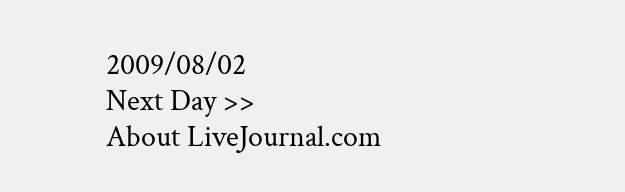2009/08/02
Next Day >>
About LiveJournal.com